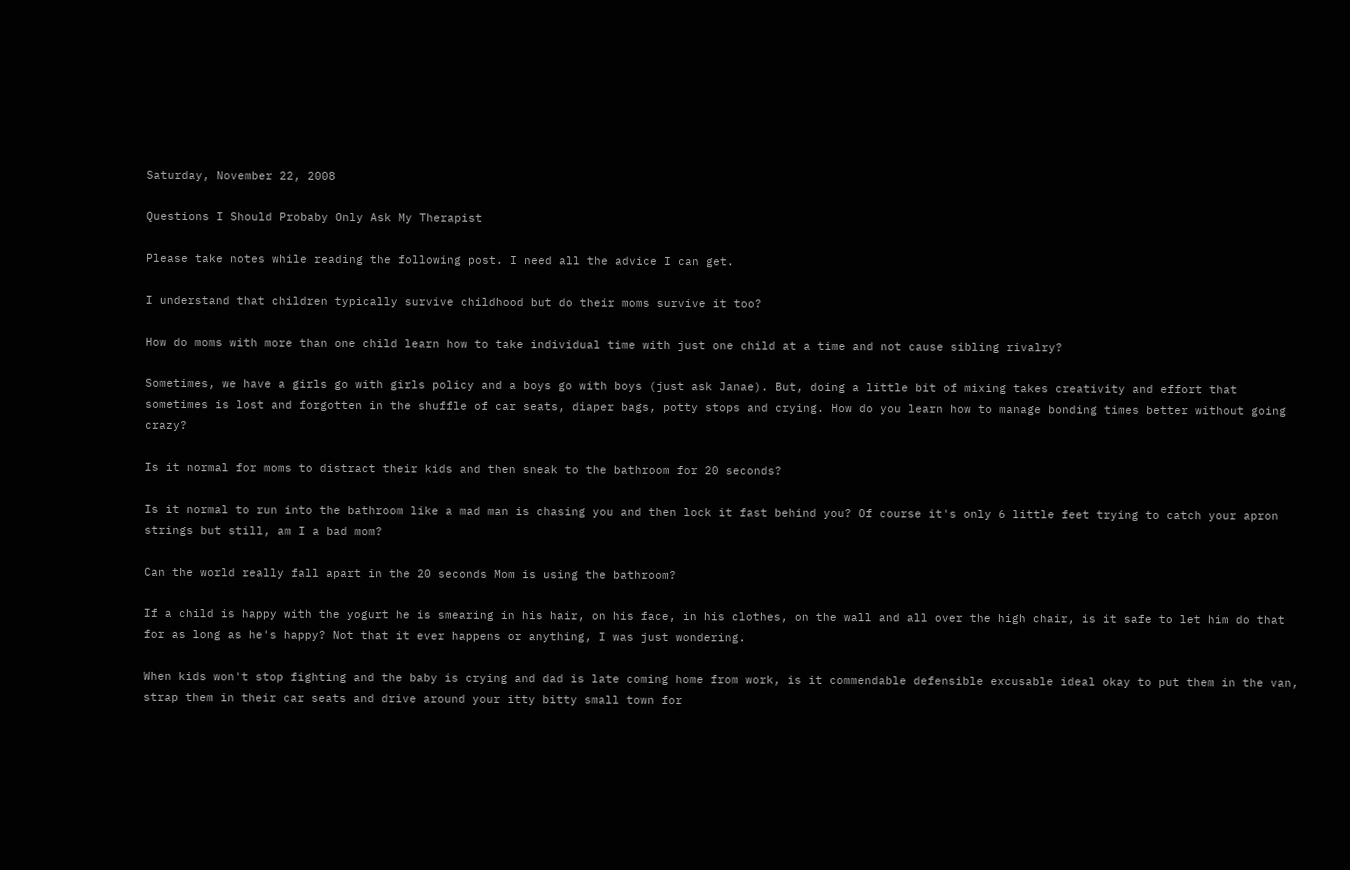Saturday, November 22, 2008

Questions I Should Probaby Only Ask My Therapist

Please take notes while reading the following post. I need all the advice I can get.

I understand that children typically survive childhood but do their moms survive it too?

How do moms with more than one child learn how to take individual time with just one child at a time and not cause sibling rivalry?

Sometimes, we have a girls go with girls policy and a boys go with boys (just ask Janae). But, doing a little bit of mixing takes creativity and effort that sometimes is lost and forgotten in the shuffle of car seats, diaper bags, potty stops and crying. How do you learn how to manage bonding times better without going crazy?

Is it normal for moms to distract their kids and then sneak to the bathroom for 20 seconds?

Is it normal to run into the bathroom like a mad man is chasing you and then lock it fast behind you? Of course it's only 6 little feet trying to catch your apron strings but still, am I a bad mom?

Can the world really fall apart in the 20 seconds Mom is using the bathroom?

If a child is happy with the yogurt he is smearing in his hair, on his face, in his clothes, on the wall and all over the high chair, is it safe to let him do that for as long as he's happy? Not that it ever happens or anything, I was just wondering.

When kids won't stop fighting and the baby is crying and dad is late coming home from work, is it commendable defensible excusable ideal okay to put them in the van, strap them in their car seats and drive around your itty bitty small town for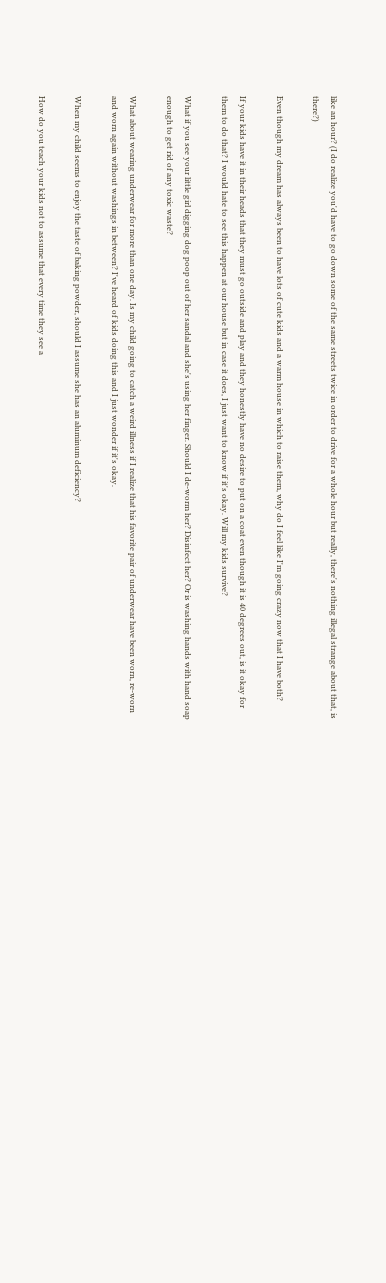like an hour? (I do realize you'd have to go down some of the same streets twice in order to drive for a whole hour but really, there's nothing illegal strange about that, is there?)

Even though my dream has always been to have lots of cute kids and a warm house in which to raise them, why do I feel like I'm going crazy now that I have both?

If your kids have it in their heads that they must go outside and play and they honestly have no desire to put on a coat even though it is 40 degrees out, is it okay for them to do that? I would hate to see this happen at our house but in case it does, I just want to know if it's okay. Will my kids survive?

What if you see your little girl digging dog poop out of her sandal and she's using her finger. Should I de-worm her? Disinfect her? Or is washing hands with hand soap enough to get rid of any toxic waste?

What about wearing underwear for more than one day. Is my child going to catch a weird illness if I realize that his favorite pair of underwear have been worn, re-worn and worn again without washings in between? I've heard of kids doing this and I just wonder if it's okay.

When my child seems to enjoy the taste of baking powder, should I assume she has an aluminum deficiency?

How do you teach your kids not to assume that every time they see a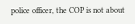police officer, the COP is not about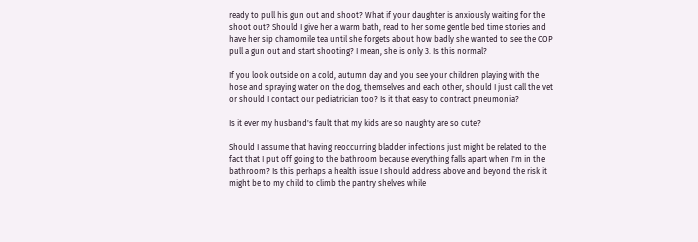ready to pull his gun out and shoot? What if your daughter is anxiously waiting for the shoot out? Should I give her a warm bath, read to her some gentle bed time stories and have her sip chamomile tea until she forgets about how badly she wanted to see the COP pull a gun out and start shooting? I mean, she is only 3. Is this normal?

If you look outside on a cold, autumn day and you see your children playing with the hose and spraying water on the dog, themselves and each other, should I just call the vet or should I contact our pediatrician too? Is it that easy to contract pneumonia?

Is it ever my husband's fault that my kids are so naughty are so cute?

Should I assume that having reoccurring bladder infections just might be related to the fact that I put off going to the bathroom because everything falls apart when I'm in the bathroom? Is this perhaps a health issue I should address above and beyond the risk it might be to my child to climb the pantry shelves while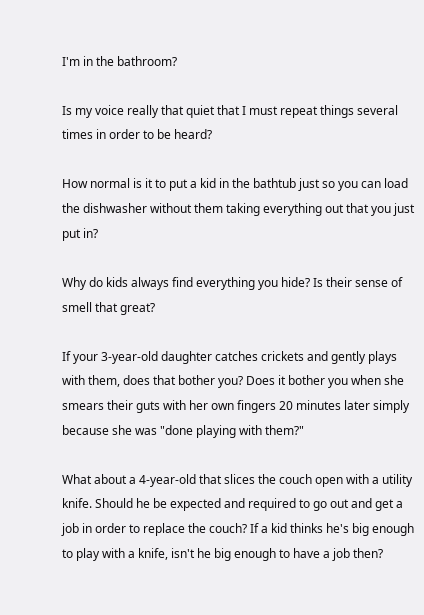I'm in the bathroom?

Is my voice really that quiet that I must repeat things several times in order to be heard?

How normal is it to put a kid in the bathtub just so you can load the dishwasher without them taking everything out that you just put in?

Why do kids always find everything you hide? Is their sense of smell that great?

If your 3-year-old daughter catches crickets and gently plays with them, does that bother you? Does it bother you when she smears their guts with her own fingers 20 minutes later simply because she was "done playing with them?"

What about a 4-year-old that slices the couch open with a utility knife. Should he be expected and required to go out and get a job in order to replace the couch? If a kid thinks he's big enough to play with a knife, isn't he big enough to have a job then?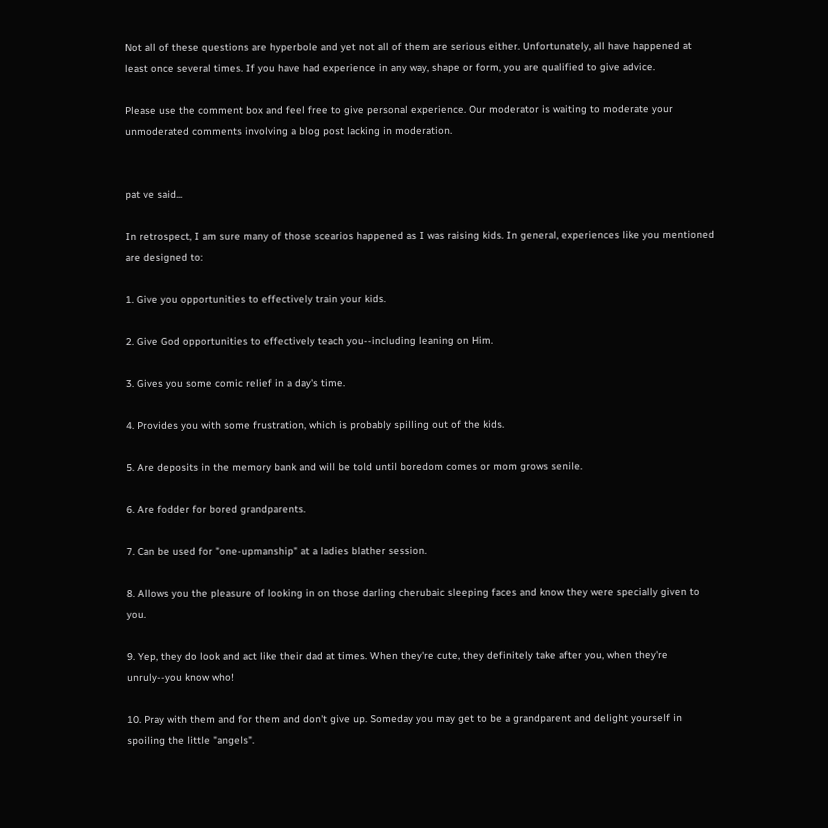Not all of these questions are hyperbole and yet not all of them are serious either. Unfortunately, all have happened at least once several times. If you have had experience in any way, shape or form, you are qualified to give advice.

Please use the comment box and feel free to give personal experience. Our moderator is waiting to moderate your unmoderated comments involving a blog post lacking in moderation.


pat ve said...

In retrospect, I am sure many of those scearios happened as I was raising kids. In general, experiences like you mentioned are designed to:

1. Give you opportunities to effectively train your kids.

2. Give God opportunities to effectively teach you--including leaning on Him.

3. Gives you some comic relief in a day's time.

4. Provides you with some frustration, which is probably spilling out of the kids.

5. Are deposits in the memory bank and will be told until boredom comes or mom grows senile.

6. Are fodder for bored grandparents.

7. Can be used for "one-upmanship" at a ladies blather session.

8. Allows you the pleasure of looking in on those darling cherubaic sleeping faces and know they were specially given to you.

9. Yep, they do look and act like their dad at times. When they're cute, they definitely take after you, when they're unruly--you know who!

10. Pray with them and for them and don't give up. Someday you may get to be a grandparent and delight yourself in spoiling the little "angels".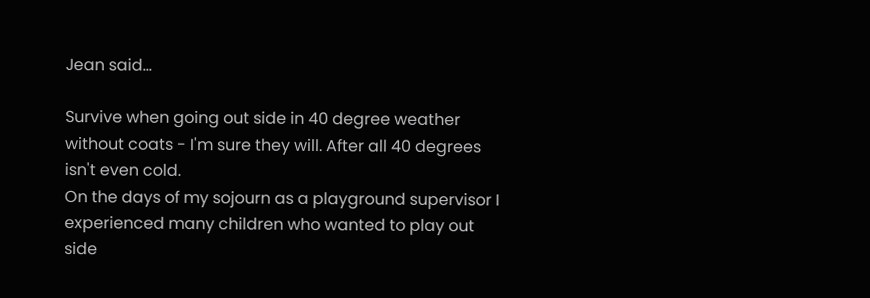Jean said...

Survive when going out side in 40 degree weather without coats - I'm sure they will. After all 40 degrees isn't even cold.
On the days of my sojourn as a playground supervisor I experienced many children who wanted to play out side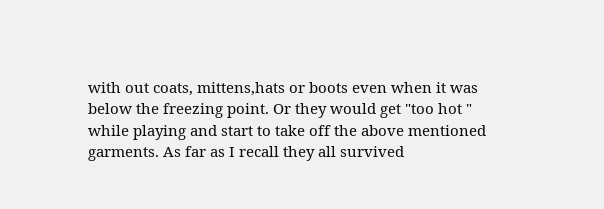with out coats, mittens,hats or boots even when it was below the freezing point. Or they would get "too hot " while playing and start to take off the above mentioned garments. As far as I recall they all survived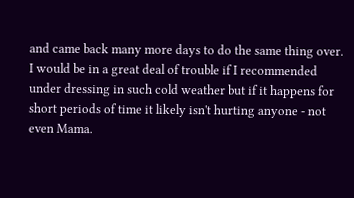and came back many more days to do the same thing over. I would be in a great deal of trouble if I recommended under dressing in such cold weather but if it happens for short periods of time it likely isn't hurting anyone - not even Mama.